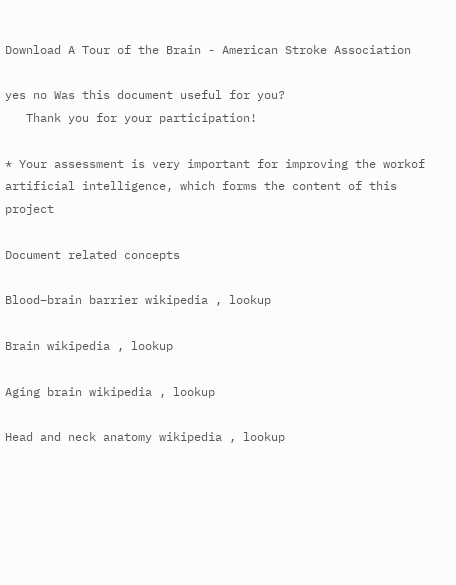Download A Tour of the Brain - American Stroke Association

yes no Was this document useful for you?
   Thank you for your participation!

* Your assessment is very important for improving the workof artificial intelligence, which forms the content of this project

Document related concepts

Blood–brain barrier wikipedia , lookup

Brain wikipedia , lookup

Aging brain wikipedia , lookup

Head and neck anatomy wikipedia , lookup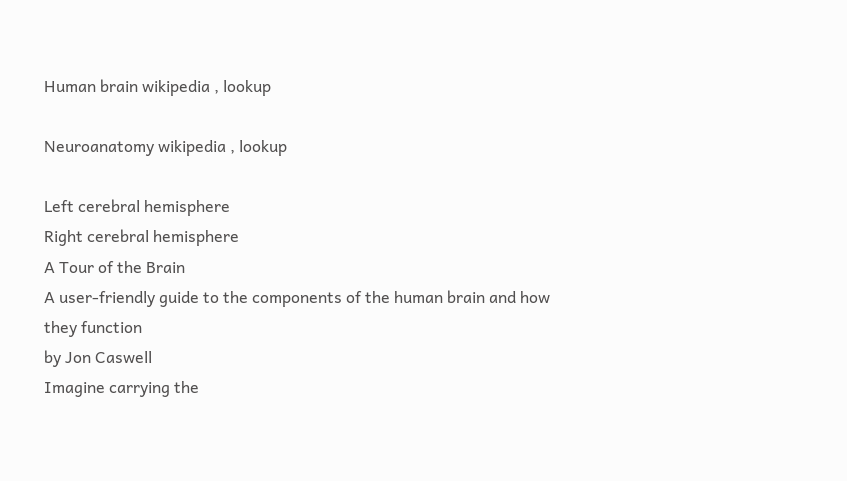Human brain wikipedia , lookup

Neuroanatomy wikipedia , lookup

Left cerebral hemisphere
Right cerebral hemisphere
A Tour of the Brain
A user-friendly guide to the components of the human brain and how they function
by Jon Caswell
Imagine carrying the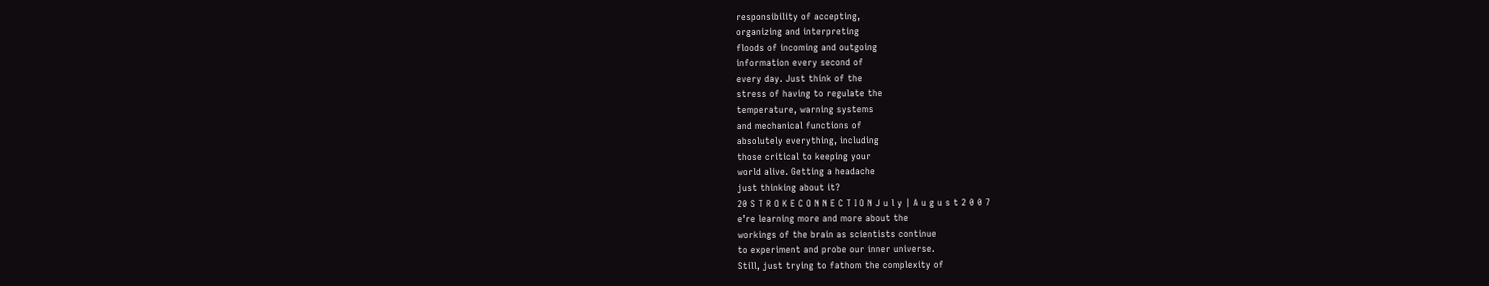responsibility of accepting,
organizing and interpreting
floods of incoming and outgoing
information every second of
every day. Just think of the
stress of having to regulate the
temperature, warning systems
and mechanical functions of
absolutely everything, including
those critical to keeping your
world alive. Getting a headache
just thinking about it?
20 S T R O K E C O N N E C T I O N J u l y | A u g u s t 2 0 0 7
e’re learning more and more about the
workings of the brain as scientists continue
to experiment and probe our inner universe.
Still, just trying to fathom the complexity of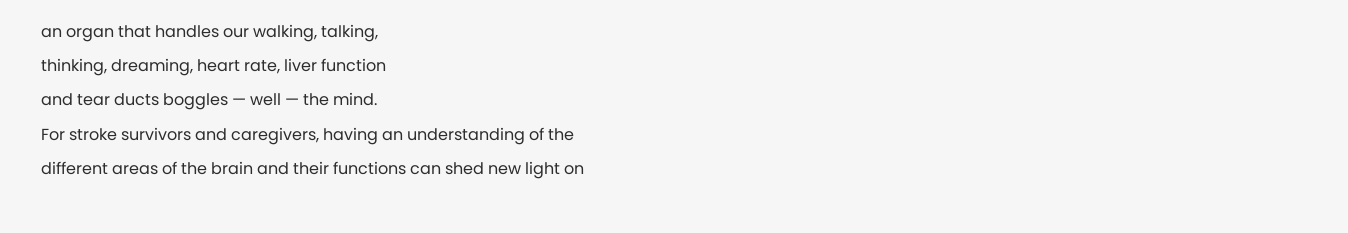an organ that handles our walking, talking,
thinking, dreaming, heart rate, liver function
and tear ducts boggles — well — the mind.
For stroke survivors and caregivers, having an understanding of the
different areas of the brain and their functions can shed new light on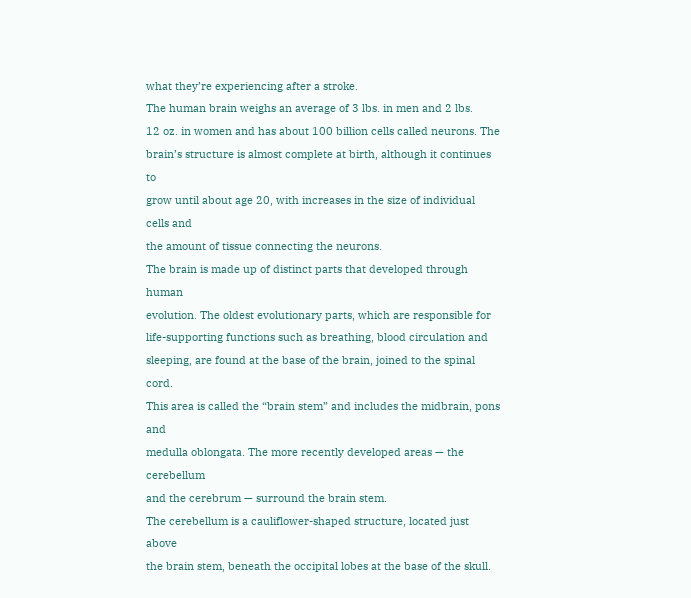what they’re experiencing after a stroke.
The human brain weighs an average of 3 lbs. in men and 2 lbs.
12 oz. in women and has about 100 billion cells called neurons. The
brain’s structure is almost complete at birth, although it continues to
grow until about age 20, with increases in the size of individual cells and
the amount of tissue connecting the neurons.
The brain is made up of distinct parts that developed through human
evolution. The oldest evolutionary parts, which are responsible for
life-supporting functions such as breathing, blood circulation and
sleeping, are found at the base of the brain, joined to the spinal cord.
This area is called the “brain stem” and includes the midbrain, pons and
medulla oblongata. The more recently developed areas — the cerebellum
and the cerebrum — surround the brain stem.
The cerebellum is a cauliflower-shaped structure, located just above
the brain stem, beneath the occipital lobes at the base of the skull.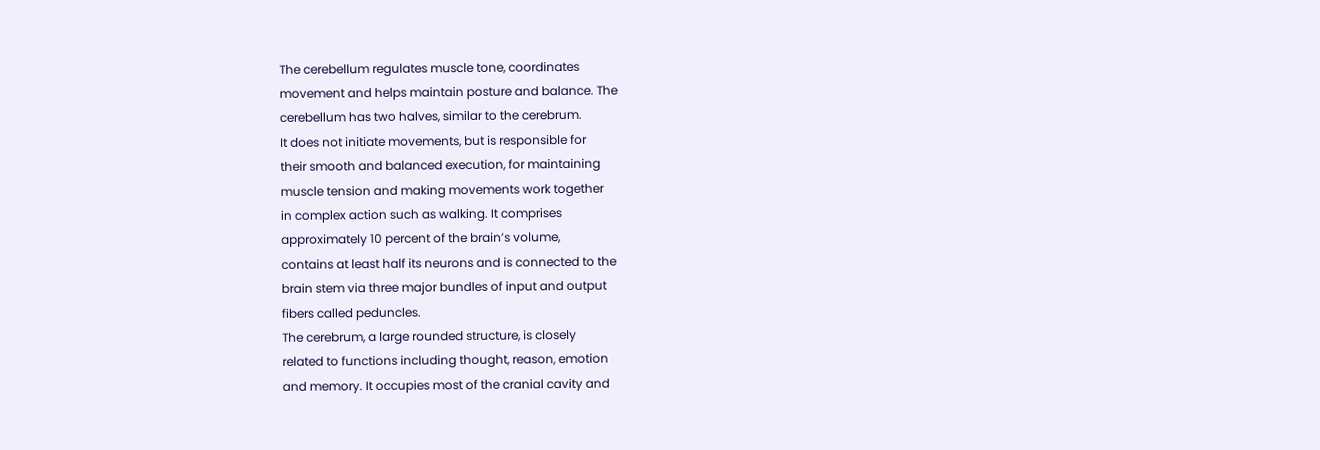The cerebellum regulates muscle tone, coordinates
movement and helps maintain posture and balance. The
cerebellum has two halves, similar to the cerebrum.
It does not initiate movements, but is responsible for
their smooth and balanced execution, for maintaining
muscle tension and making movements work together
in complex action such as walking. It comprises
approximately 10 percent of the brain’s volume,
contains at least half its neurons and is connected to the
brain stem via three major bundles of input and output
fibers called peduncles.
The cerebrum, a large rounded structure, is closely
related to functions including thought, reason, emotion
and memory. It occupies most of the cranial cavity and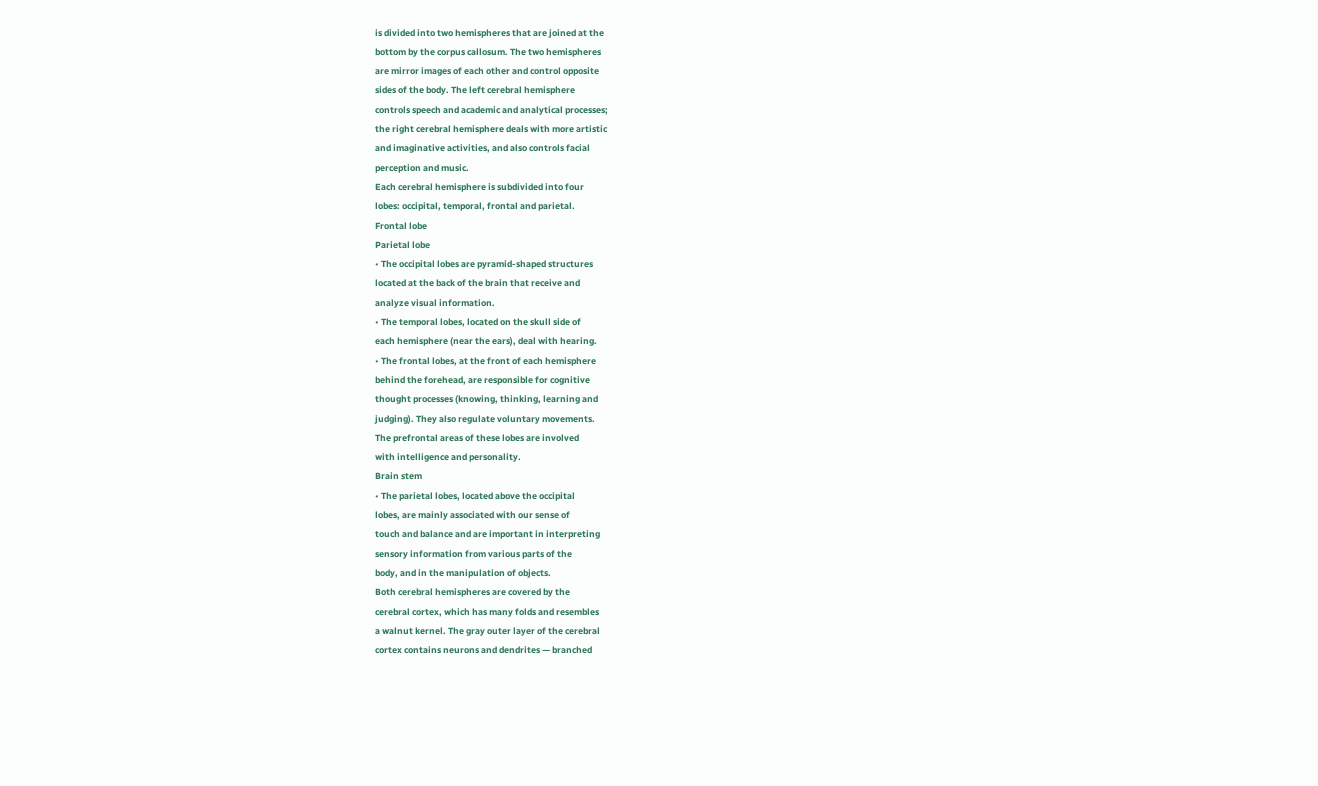is divided into two hemispheres that are joined at the
bottom by the corpus callosum. The two hemispheres
are mirror images of each other and control opposite
sides of the body. The left cerebral hemisphere
controls speech and academic and analytical processes;
the right cerebral hemisphere deals with more artistic
and imaginative activities, and also controls facial
perception and music.
Each cerebral hemisphere is subdivided into four
lobes: occipital, temporal, frontal and parietal.
Frontal lobe
Parietal lobe
• The occipital lobes are pyramid-shaped structures
located at the back of the brain that receive and
analyze visual information.
• The temporal lobes, located on the skull side of
each hemisphere (near the ears), deal with hearing.
• The frontal lobes, at the front of each hemisphere
behind the forehead, are responsible for cognitive
thought processes (knowing, thinking, learning and
judging). They also regulate voluntary movements.
The prefrontal areas of these lobes are involved
with intelligence and personality.
Brain stem
• The parietal lobes, located above the occipital
lobes, are mainly associated with our sense of
touch and balance and are important in interpreting
sensory information from various parts of the
body, and in the manipulation of objects.
Both cerebral hemispheres are covered by the
cerebral cortex, which has many folds and resembles
a walnut kernel. The gray outer layer of the cerebral
cortex contains neurons and dendrites — branched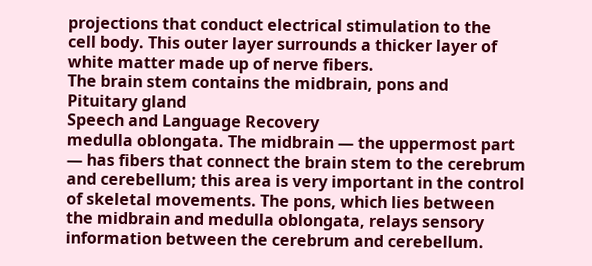projections that conduct electrical stimulation to the
cell body. This outer layer surrounds a thicker layer of
white matter made up of nerve fibers.
The brain stem contains the midbrain, pons and
Pituitary gland
Speech and Language Recovery
medulla oblongata. The midbrain — the uppermost part
— has fibers that connect the brain stem to the cerebrum
and cerebellum; this area is very important in the control
of skeletal movements. The pons, which lies between
the midbrain and medulla oblongata, relays sensory
information between the cerebrum and cerebellum.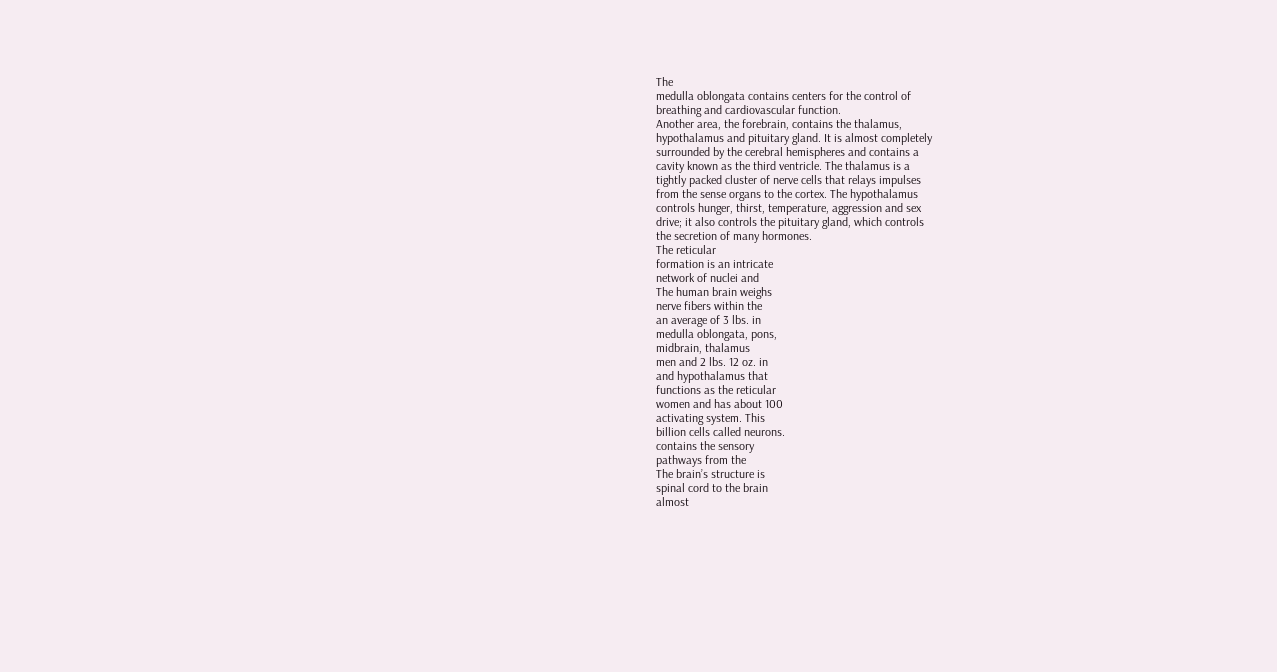The
medulla oblongata contains centers for the control of
breathing and cardiovascular function.
Another area, the forebrain, contains the thalamus,
hypothalamus and pituitary gland. It is almost completely
surrounded by the cerebral hemispheres and contains a
cavity known as the third ventricle. The thalamus is a
tightly packed cluster of nerve cells that relays impulses
from the sense organs to the cortex. The hypothalamus
controls hunger, thirst, temperature, aggression and sex
drive; it also controls the pituitary gland, which controls
the secretion of many hormones.
The reticular
formation is an intricate
network of nuclei and
The human brain weighs
nerve fibers within the
an average of 3 lbs. in
medulla oblongata, pons,
midbrain, thalamus
men and 2 lbs. 12 oz. in
and hypothalamus that
functions as the reticular
women and has about 100
activating system. This
billion cells called neurons.
contains the sensory
pathways from the
The brain’s structure is
spinal cord to the brain
almost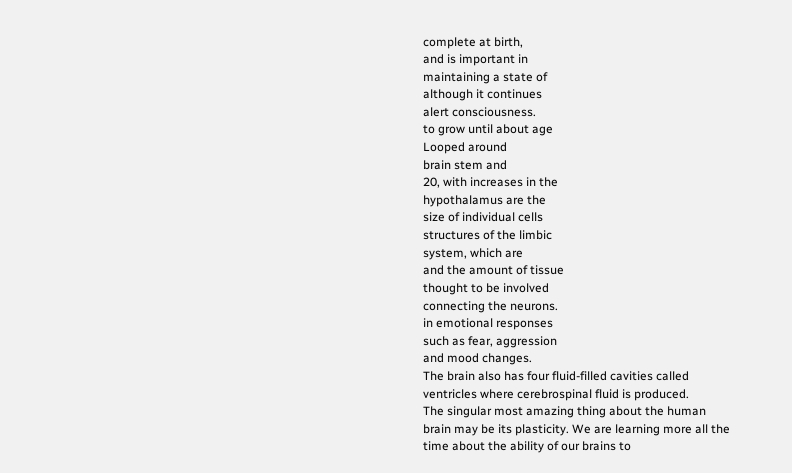complete at birth,
and is important in
maintaining a state of
although it continues
alert consciousness.
to grow until about age
Looped around
brain stem and
20, with increases in the
hypothalamus are the
size of individual cells
structures of the limbic
system, which are
and the amount of tissue
thought to be involved
connecting the neurons.
in emotional responses
such as fear, aggression
and mood changes.
The brain also has four fluid-filled cavities called
ventricles where cerebrospinal fluid is produced.
The singular most amazing thing about the human
brain may be its plasticity. We are learning more all the
time about the ability of our brains to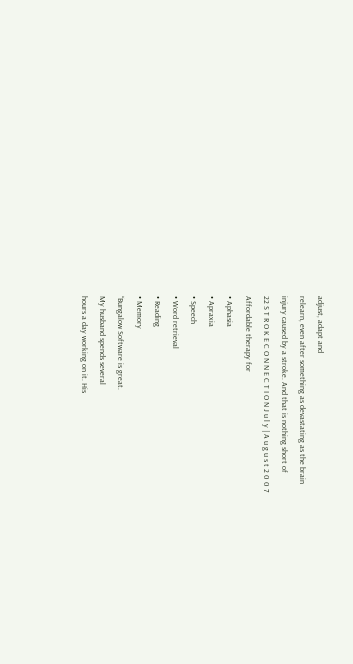adjust, adapt and
relearn, even after something as devastating as the brain
injury caused by a stroke. And that is nothing short of
22 S T R O K E C O N N E C T I O N J u l y | A u g u s t 2 0 0 7
Affordable therapy for
• Aphasia
• Apraxia
• Speech
• Word retrieval
• Reading
• Memory
“Bungalow Software is great.
My husband spends several
hours a day working on it. His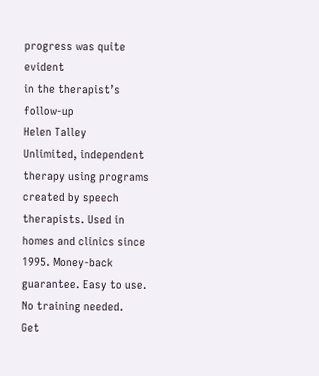progress was quite evident
in the therapist’s follow-up
Helen Talley
Unlimited, independent therapy using programs created by speech
therapists. Used in homes and clinics since 1995. Money-back
guarantee. Easy to use. No training needed.
Get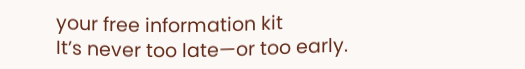your free information kit
It’s never too late—or too early.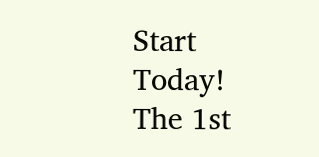Start Today!
The 1st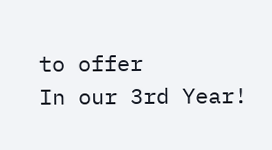to offer
In our 3rd Year!